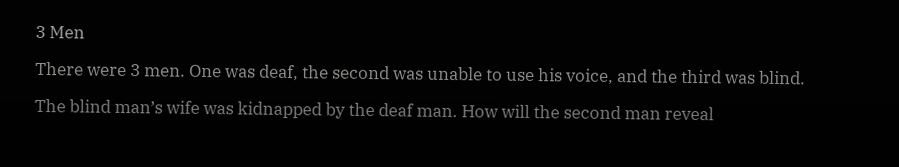3 Men

There were 3 men. One was deaf, the second was unable to use his voice, and the third was blind.

The blind man’s wife was kidnapped by the deaf man. How will the second man reveal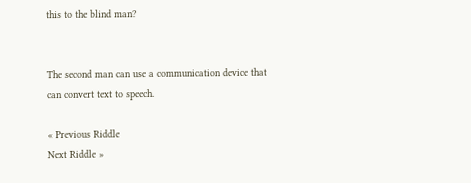this to the blind man?


The second man can use a communication device that can convert text to speech.

« Previous Riddle
Next Riddle »